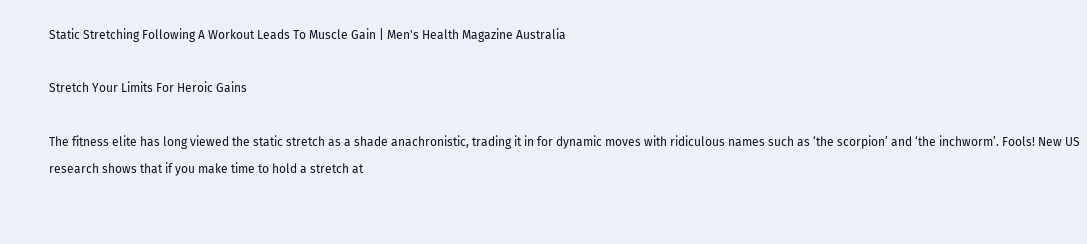Static Stretching Following A Workout Leads To Muscle Gain | Men's Health Magazine Australia

Stretch Your Limits For Heroic Gains

The fitness elite has long viewed the static stretch as a shade anachronistic, trading it in for dynamic moves with ridiculous names such as ‘the scorpion’ and ‘the inchworm’. Fools! New US research shows that if you make time to hold a stretch at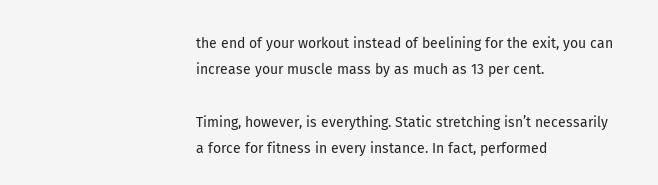the end of your workout instead of beelining for the exit, you can increase your muscle mass by as much as 13 per cent.

Timing, however, is everything. Static stretching isn’t necessarily a force for fitness in every instance. In fact, performed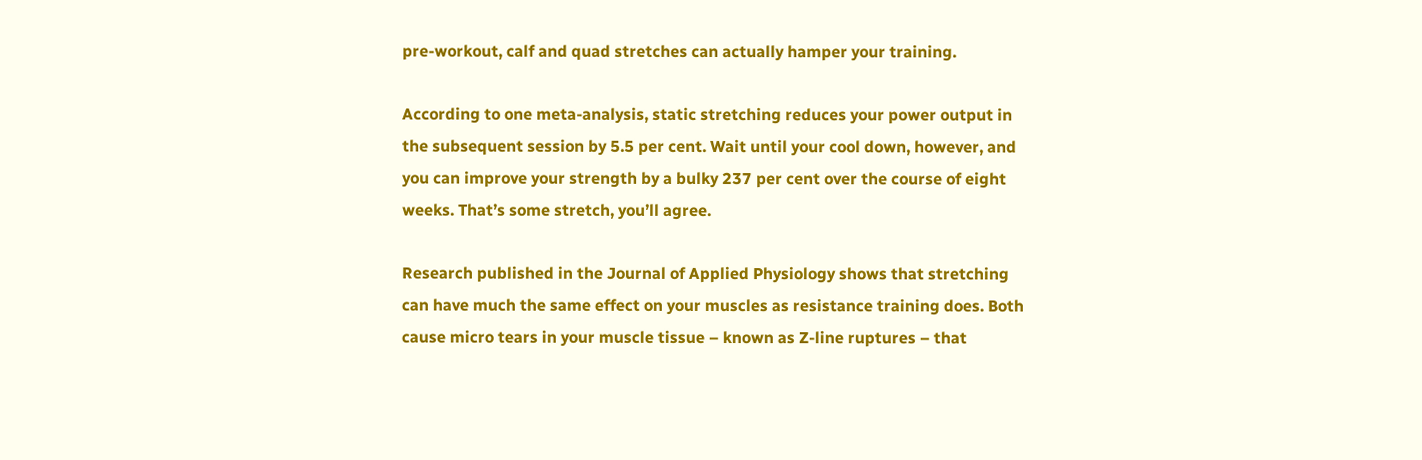pre-workout, calf and quad stretches can actually hamper your training.

According to one meta-analysis, static stretching reduces your power output in the subsequent session by 5.5 per cent. Wait until your cool down, however, and you can improve your strength by a bulky 237 per cent over the course of eight weeks. That’s some stretch, you’ll agree.

Research published in the Journal of Applied Physiology shows that stretching can have much the same effect on your muscles as resistance training does. Both cause micro tears in your muscle tissue – known as Z-line ruptures – that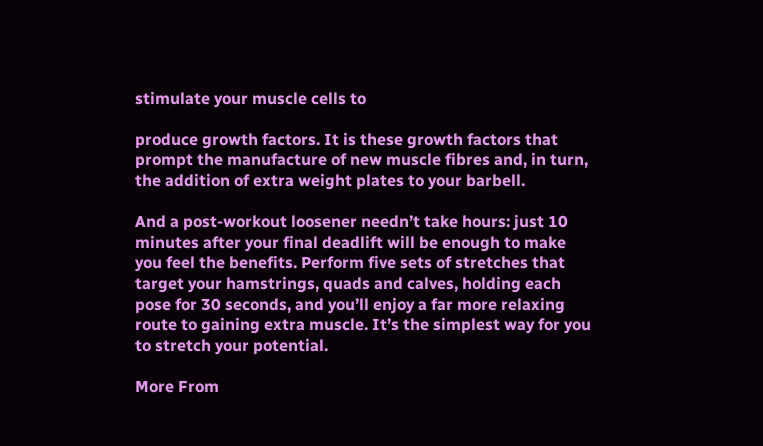stimulate your muscle cells to

produce growth factors. It is these growth factors that prompt the manufacture of new muscle fibres and, in turn, the addition of extra weight plates to your barbell.

And a post-workout loosener needn’t take hours: just 10 minutes after your final deadlift will be enough to make you feel the benefits. Perform five sets of stretches that target your hamstrings, quads and calves, holding each pose for 30 seconds, and you’ll enjoy a far more relaxing route to gaining extra muscle. It’s the simplest way for you to stretch your potential.

More From